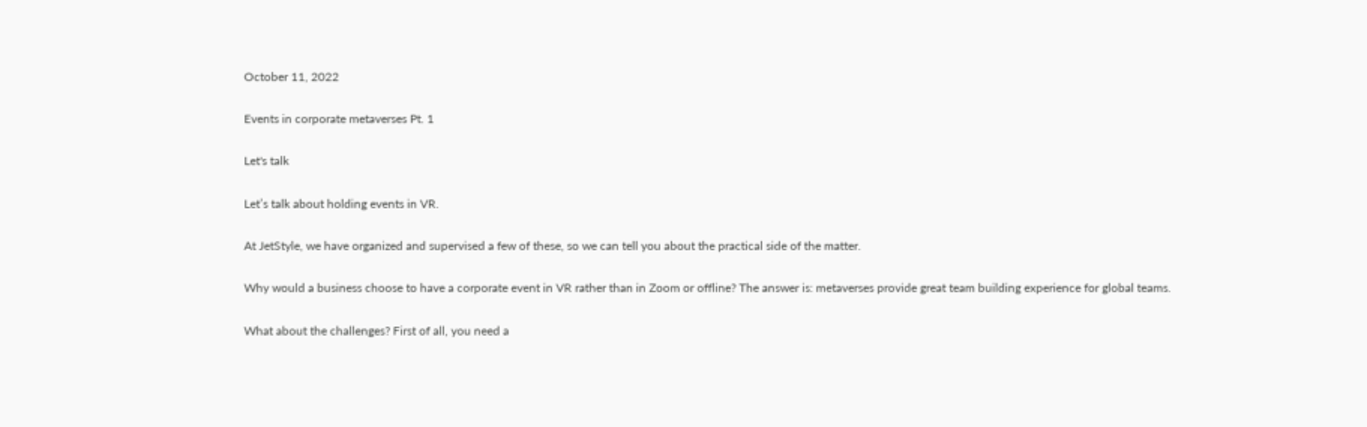October 11, 2022

Events in corporate metaverses Pt. 1

Let's talk

Let’s talk about holding events in VR.

At JetStyle, we have organized and supervised a few of these, so we can tell you about the practical side of the matter.

Why would a business choose to have a corporate event in VR rather than in Zoom or offline? The answer is: metaverses provide great team building experience for global teams.

What about the challenges? First of all, you need a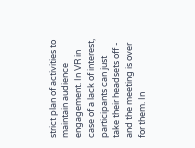strict plan of activities to maintain audience engagement. In VR in case of a lack of interest, participants can just take their headsets off - and the meeting is over for them. In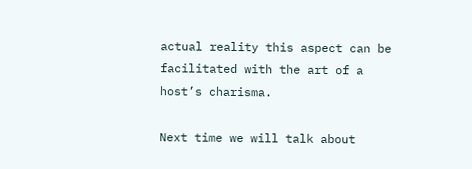actual reality this aspect can be facilitated with the art of a host’s charisma.

Next time we will talk about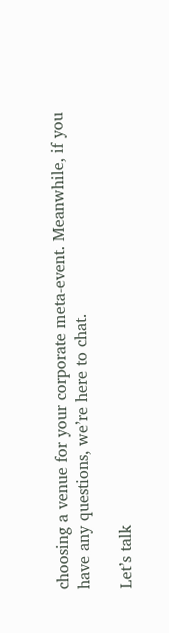choosing a venue for your corporate meta-event. Meanwhile, if you have any questions, we’re here to chat.

Let’s talk